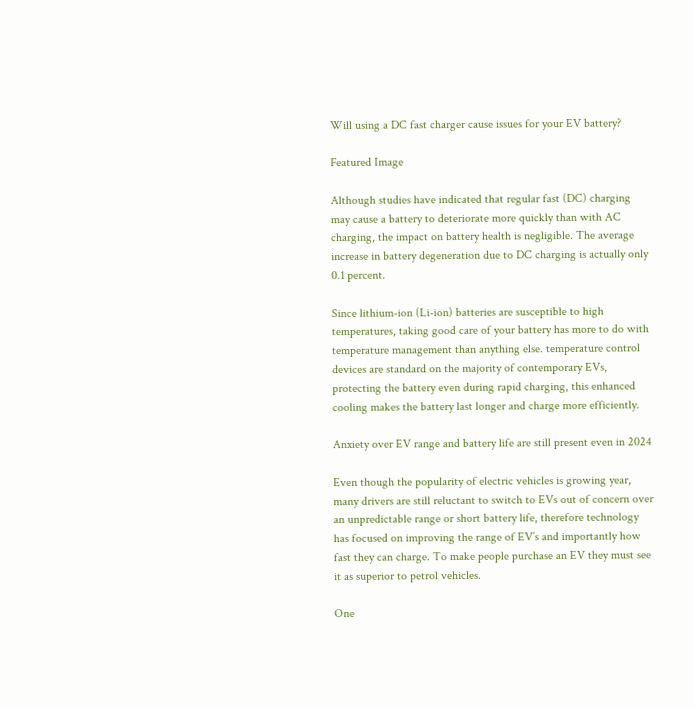Will using a DC fast charger cause issues for your EV battery?

Featured Image

Although studies have indicated that regular fast (DC) charging may cause a battery to deteriorate more quickly than with AC charging, the impact on battery health is negligible. The average increase in battery degeneration due to DC charging is actually only 0.1 percent.

Since lithium-ion (Li-ion) batteries are susceptible to high temperatures, taking good care of your battery has more to do with temperature management than anything else. temperature control devices are standard on the majority of contemporary EVs, protecting the battery even during rapid charging, this enhanced cooling makes the battery last longer and charge more efficiently.

Anxiety over EV range and battery life are still present even in 2024

Even though the popularity of electric vehicles is growing year, many drivers are still reluctant to switch to EVs out of concern over an unpredictable range or short battery life, therefore technology has focused on improving the range of EV’s and importantly how fast they can charge. To make people purchase an EV they must see it as superior to petrol vehicles.

One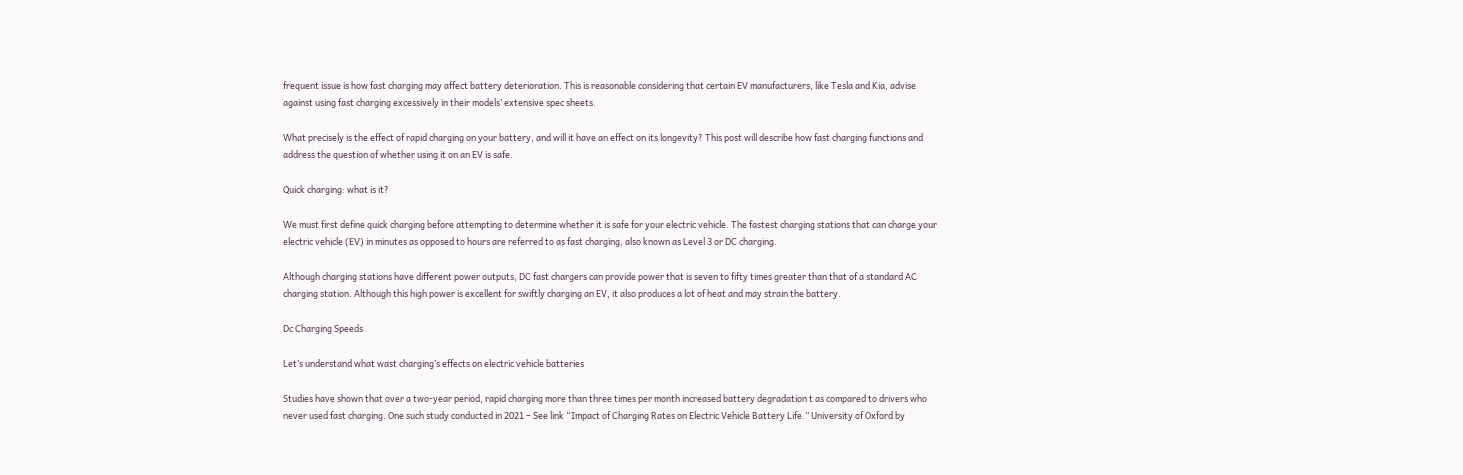frequent issue is how fast charging may affect battery deterioration. This is reasonable considering that certain EV manufacturers, like Tesla and Kia, advise against using fast charging excessively in their models’ extensive spec sheets.

What precisely is the effect of rapid charging on your battery, and will it have an effect on its longevity? This post will describe how fast charging functions and address the question of whether using it on an EV is safe.

Quick charging: what is it?

We must first define quick charging before attempting to determine whether it is safe for your electric vehicle. The fastest charging stations that can charge your electric vehicle (EV) in minutes as opposed to hours are referred to as fast charging, also known as Level 3 or DC charging.

Although charging stations have different power outputs, DC fast chargers can provide power that is seven to fifty times greater than that of a standard AC charging station. Although this high power is excellent for swiftly charging an EV, it also produces a lot of heat and may strain the battery.

Dc Charging Speeds

Let’s understand what wast charging’s effects on electric vehicle batteries

Studies have shown that over a two-year period, rapid charging more than three times per month increased battery degradation t as compared to drivers who never used fast charging. One such study conducted in 2021 – See link “Impact of Charging Rates on Electric Vehicle Battery Life.” University of Oxford by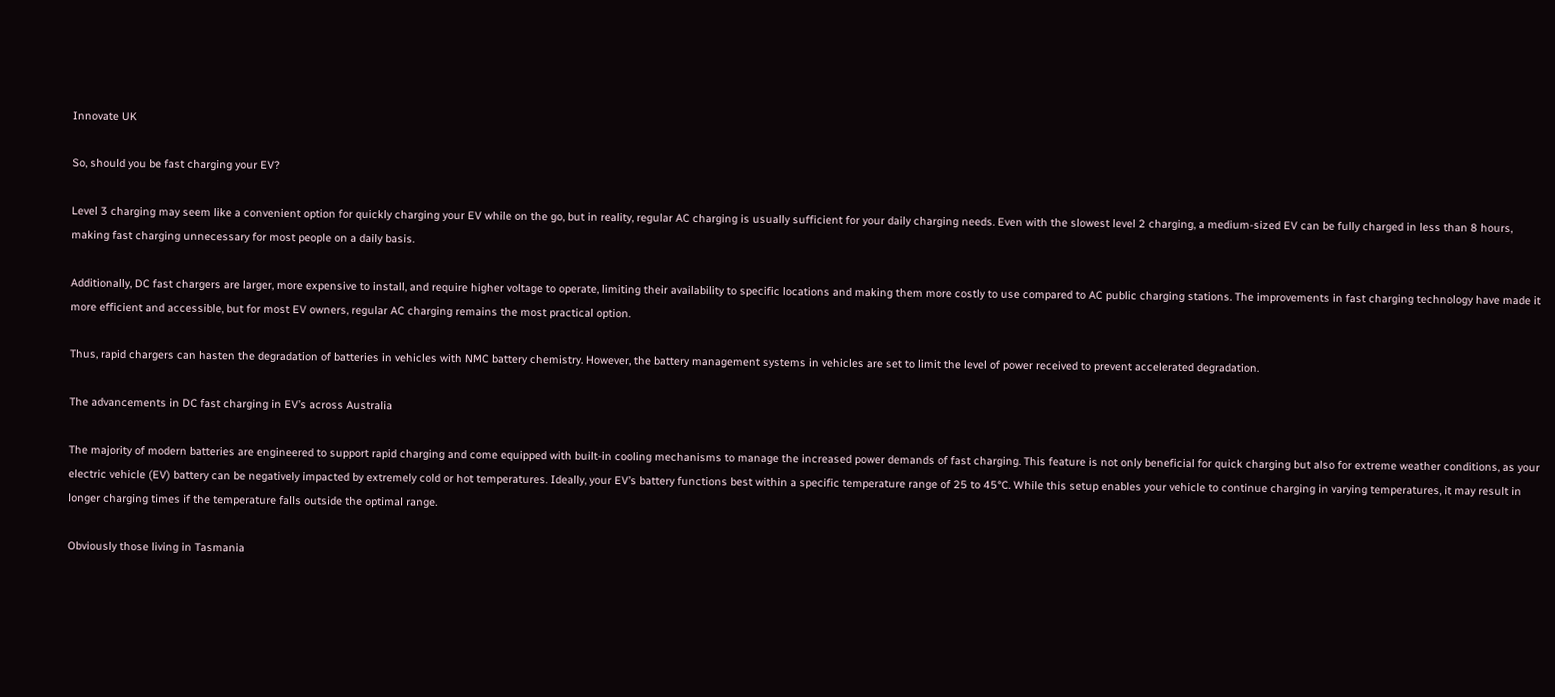Innovate UK

So, should you be fast charging your EV?

Level 3 charging may seem like a convenient option for quickly charging your EV while on the go, but in reality, regular AC charging is usually sufficient for your daily charging needs. Even with the slowest level 2 charging, a medium-sized EV can be fully charged in less than 8 hours, making fast charging unnecessary for most people on a daily basis.

Additionally, DC fast chargers are larger, more expensive to install, and require higher voltage to operate, limiting their availability to specific locations and making them more costly to use compared to AC public charging stations. The improvements in fast charging technology have made it more efficient and accessible, but for most EV owners, regular AC charging remains the most practical option.

Thus, rapid chargers can hasten the degradation of batteries in vehicles with NMC battery chemistry. However, the battery management systems in vehicles are set to limit the level of power received to prevent accelerated degradation.

The advancements in DC fast charging in EV’s across Australia

The majority of modern batteries are engineered to support rapid charging and come equipped with built-in cooling mechanisms to manage the increased power demands of fast charging. This feature is not only beneficial for quick charging but also for extreme weather conditions, as your electric vehicle (EV) battery can be negatively impacted by extremely cold or hot temperatures. Ideally, your EV’s battery functions best within a specific temperature range of 25 to 45°C. While this setup enables your vehicle to continue charging in varying temperatures, it may result in longer charging times if the temperature falls outside the optimal range.

Obviously those living in Tasmania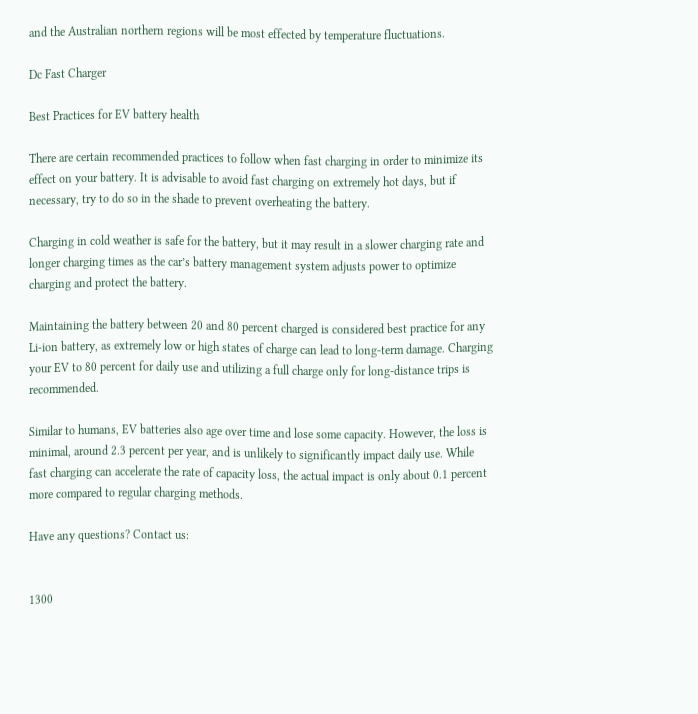and the Australian northern regions will be most effected by temperature fluctuations.

Dc Fast Charger

Best Practices for EV battery health

There are certain recommended practices to follow when fast charging in order to minimize its effect on your battery. It is advisable to avoid fast charging on extremely hot days, but if necessary, try to do so in the shade to prevent overheating the battery.

Charging in cold weather is safe for the battery, but it may result in a slower charging rate and longer charging times as the car’s battery management system adjusts power to optimize charging and protect the battery.

Maintaining the battery between 20 and 80 percent charged is considered best practice for any Li-ion battery, as extremely low or high states of charge can lead to long-term damage. Charging your EV to 80 percent for daily use and utilizing a full charge only for long-distance trips is recommended.

Similar to humans, EV batteries also age over time and lose some capacity. However, the loss is minimal, around 2.3 percent per year, and is unlikely to significantly impact daily use. While fast charging can accelerate the rate of capacity loss, the actual impact is only about 0.1 percent more compared to regular charging methods.

Have any questions? Contact us:


1300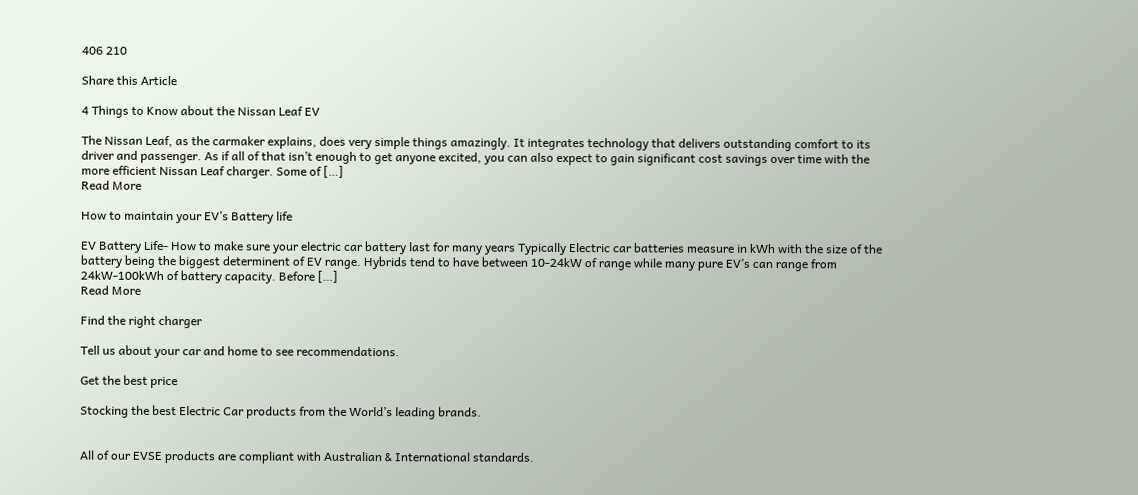406 210

Share this Article

4 Things to Know about the Nissan Leaf EV

The Nissan Leaf, as the carmaker explains, does very simple things amazingly. It integrates technology that delivers outstanding comfort to its driver and passenger. As if all of that isn’t enough to get anyone excited, you can also expect to gain significant cost savings over time with the more efficient Nissan Leaf charger. Some of […]
Read More

How to maintain your EV’s Battery life

EV Battery Life- How to make sure your electric car battery last for many years Typically Electric car batteries measure in kWh with the size of the battery being the biggest determinent of EV range. Hybrids tend to have between 10-24kW of range while many pure EV’s can range from 24kW-100kWh of battery capacity. Before […]
Read More

Find the right charger

Tell us about your car and home to see recommendations.

Get the best price

Stocking the best Electric Car products from the World’s leading brands.


All of our EVSE products are compliant with Australian & International standards.